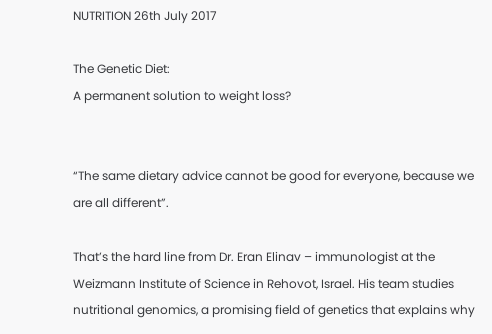NUTRITION 26th July 2017

The Genetic Diet:
A permanent solution to weight loss?


“The same dietary advice cannot be good for everyone, because we are all different”.

That’s the hard line from Dr. Eran Elinav – immunologist at the Weizmann Institute of Science in Rehovot, Israel. His team studies nutritional genomics, a promising field of genetics that explains why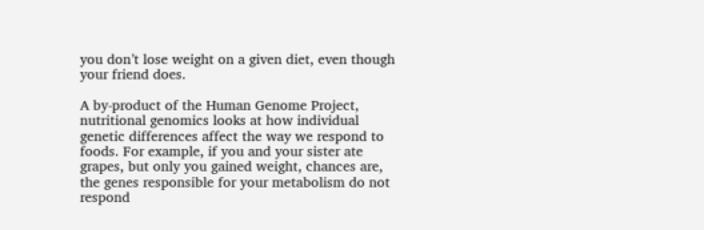you don’t lose weight on a given diet, even though your friend does.

A by-product of the Human Genome Project, nutritional genomics looks at how individual genetic differences affect the way we respond to foods. For example, if you and your sister ate grapes, but only you gained weight, chances are, the genes responsible for your metabolism do not respond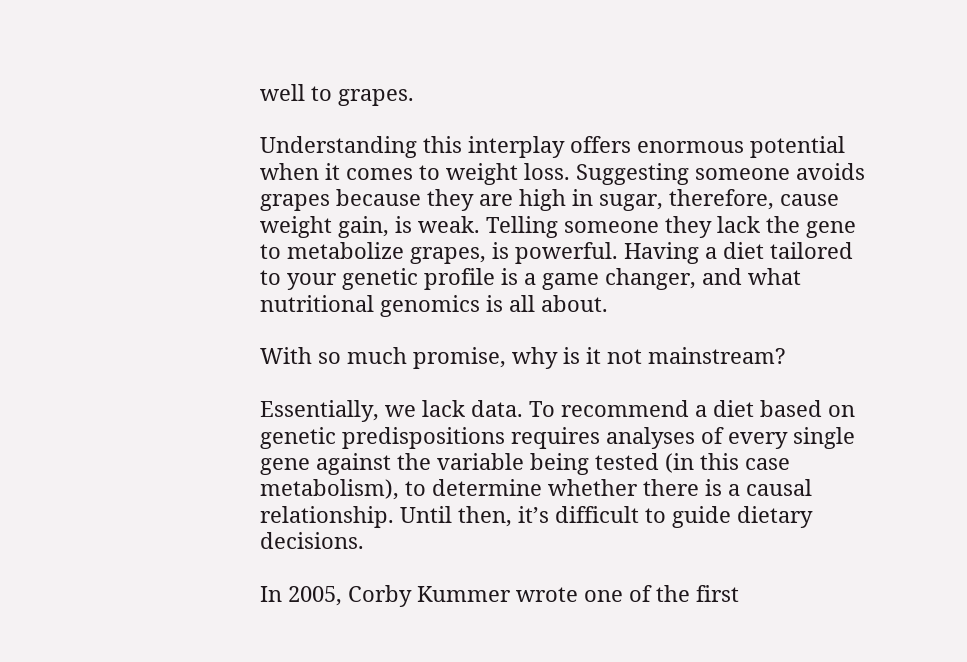well to grapes.

Understanding this interplay offers enormous potential when it comes to weight loss. Suggesting someone avoids grapes because they are high in sugar, therefore, cause weight gain, is weak. Telling someone they lack the gene to metabolize grapes, is powerful. Having a diet tailored to your genetic profile is a game changer, and what nutritional genomics is all about.

With so much promise, why is it not mainstream?

Essentially, we lack data. To recommend a diet based on genetic predispositions requires analyses of every single gene against the variable being tested (in this case metabolism), to determine whether there is a causal relationship. Until then, it’s difficult to guide dietary decisions.

In 2005, Corby Kummer wrote one of the first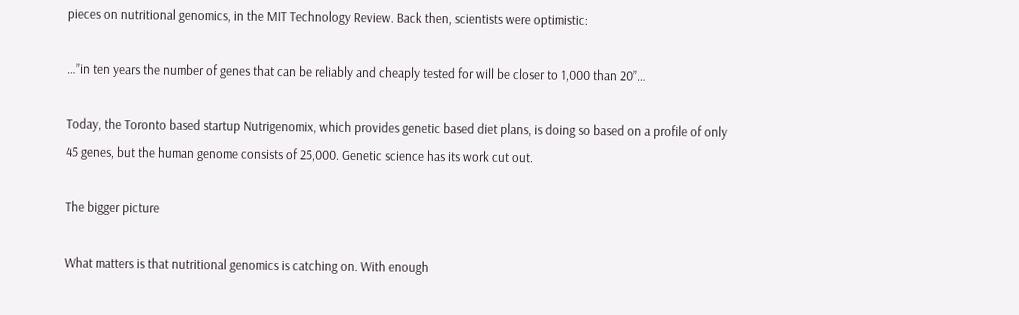pieces on nutritional genomics, in the MIT Technology Review. Back then, scientists were optimistic:

…”in ten years the number of genes that can be reliably and cheaply tested for will be closer to 1,000 than 20”…

Today, the Toronto based startup Nutrigenomix, which provides genetic based diet plans, is doing so based on a profile of only 45 genes, but the human genome consists of 25,000. Genetic science has its work cut out.

The bigger picture

What matters is that nutritional genomics is catching on. With enough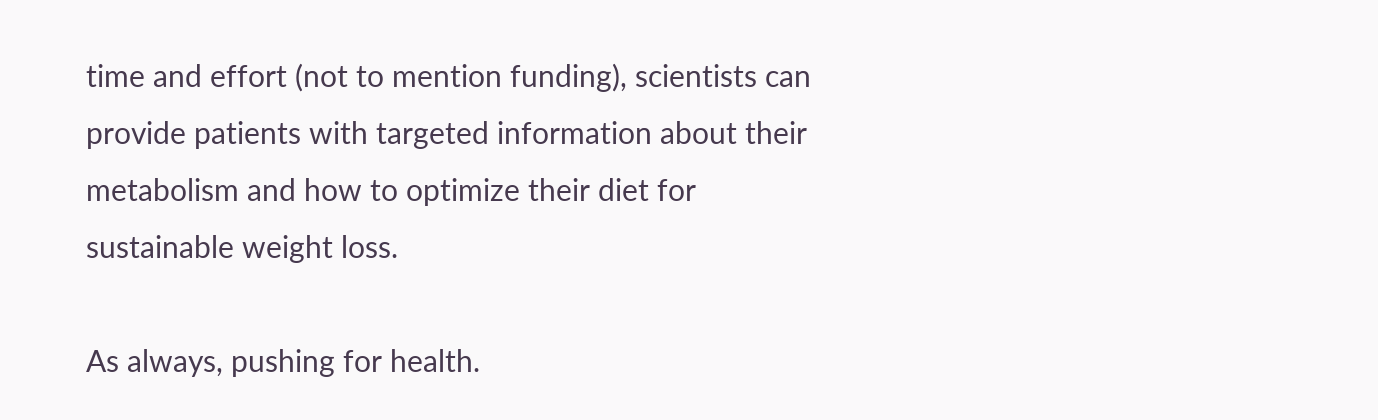time and effort (not to mention funding), scientists can provide patients with targeted information about their metabolism and how to optimize their diet for sustainable weight loss.

As always, pushing for health.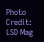Photo Credit: LSD Mag